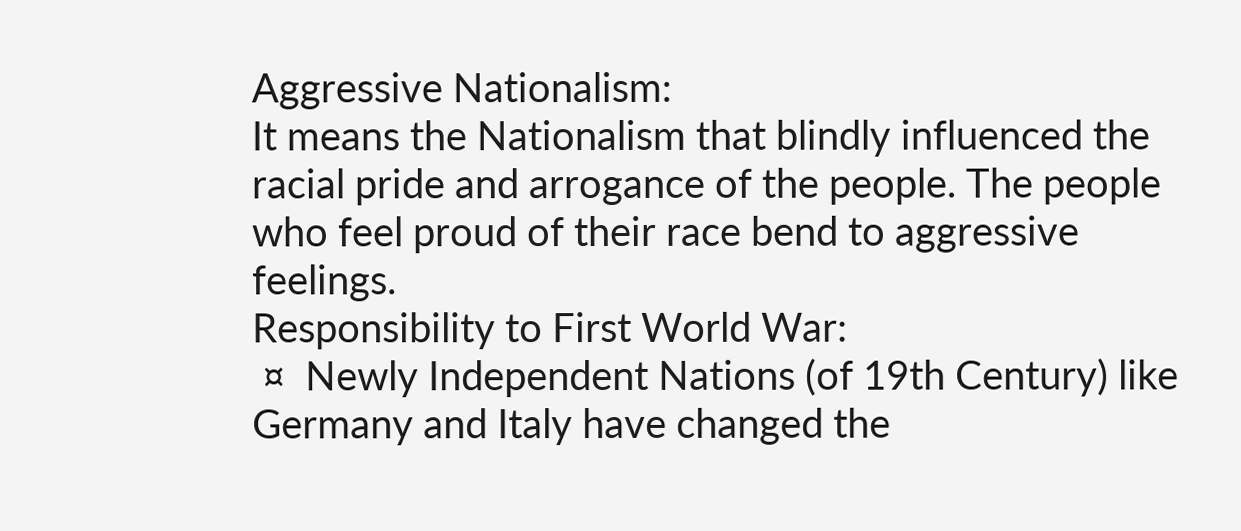Aggressive Nationalism:
It means the Nationalism that blindly influenced the racial pride and arrogance of the people. The people who feel proud of their race bend to aggressive feelings.
Responsibility to First World War:
 ¤  Newly Independent Nations (of 19th Century) like Germany and Italy have changed the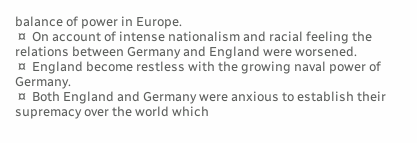balance of power in Europe.
 ¤  On account of intense nationalism and racial feeling the relations between Germany and England were worsened.
 ¤  England become restless with the growing naval power of Germany.
 ¤  Both England and Germany were anxious to establish their supremacy over the world which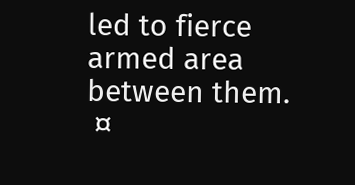led to fierce armed area between them.
 ¤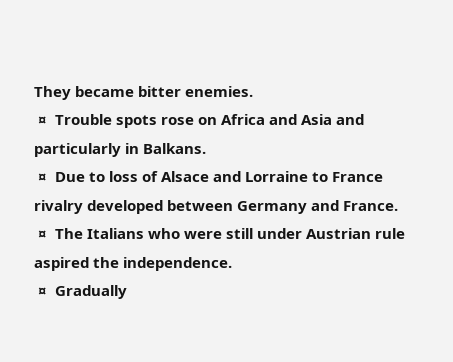They became bitter enemies.
 ¤  Trouble spots rose on Africa and Asia and particularly in Balkans.
 ¤  Due to loss of Alsace and Lorraine to France rivalry developed between Germany and France.
 ¤  The Italians who were still under Austrian rule aspired the independence.
 ¤  Gradually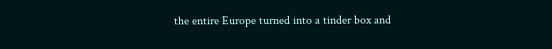the entire Europe turned into a tinder box and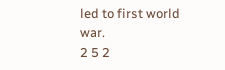led to first world war.
2 5 2